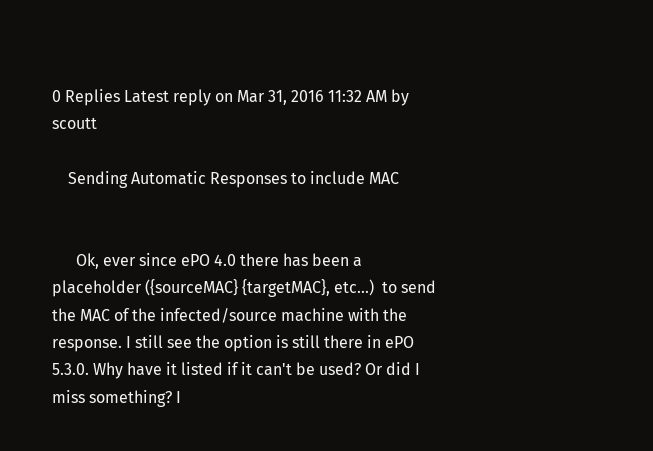0 Replies Latest reply on Mar 31, 2016 11:32 AM by scoutt

    Sending Automatic Responses to include MAC


      Ok, ever since ePO 4.0 there has been a placeholder ({sourceMAC} {targetMAC}, etc...)  to send the MAC of the infected/source machine with the response. I still see the option is still there in ePO 5.3.0. Why have it listed if it can't be used? Or did I miss something? I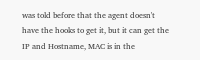was told before that the agent doesn't have the hooks to get it, but it can get the IP and Hostname, MAC is in the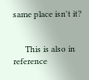same place isn't it?


      This is also in reference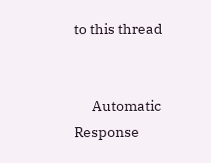to this thread


      Automatic Response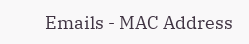Emails - MAC Address